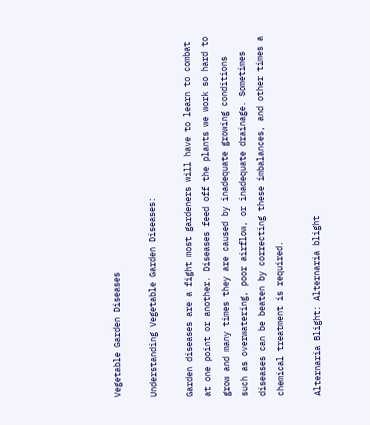Vegetable Garden Diseases

Understanding Vegetable Garden Diseases:

Garden diseases are a fight most gardeners will have to learn to combat at one point or another. Diseases feed off the plants we work so hard to grow and many times they are caused by inadequate growing conditions such as overwatering, poor airflow, or inadequate drainage. Sometimes diseases can be beaten by correcting these imbalances, and other times a chemical treatment is required.

Alternaria Blight: Alternaria blight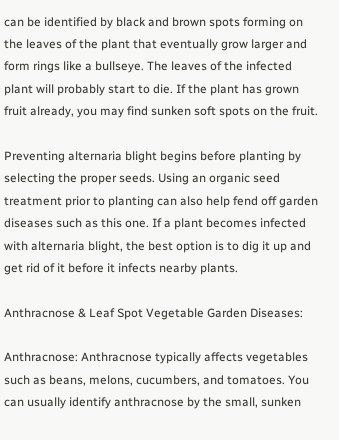can be identified by black and brown spots forming on the leaves of the plant that eventually grow larger and form rings like a bullseye. The leaves of the infected plant will probably start to die. If the plant has grown fruit already, you may find sunken soft spots on the fruit.

Preventing alternaria blight begins before planting by selecting the proper seeds. Using an organic seed treatment prior to planting can also help fend off garden diseases such as this one. If a plant becomes infected with alternaria blight, the best option is to dig it up and get rid of it before it infects nearby plants.

Anthracnose & Leaf Spot Vegetable Garden Diseases:

Anthracnose: Anthracnose typically affects vegetables such as beans, melons, cucumbers, and tomatoes. You can usually identify anthracnose by the small, sunken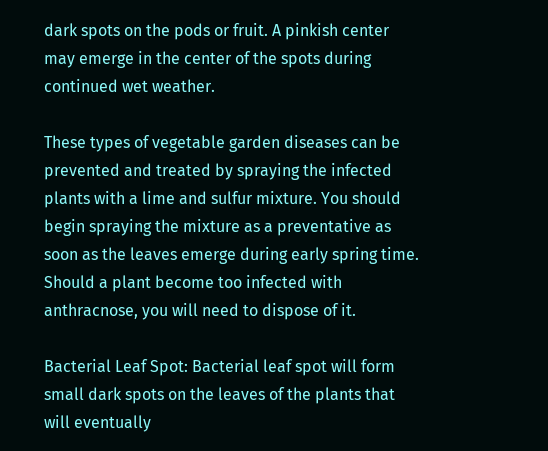dark spots on the pods or fruit. A pinkish center may emerge in the center of the spots during continued wet weather.

These types of vegetable garden diseases can be prevented and treated by spraying the infected plants with a lime and sulfur mixture. You should begin spraying the mixture as a preventative as soon as the leaves emerge during early spring time. Should a plant become too infected with anthracnose, you will need to dispose of it.

Bacterial Leaf Spot: Bacterial leaf spot will form small dark spots on the leaves of the plants that will eventually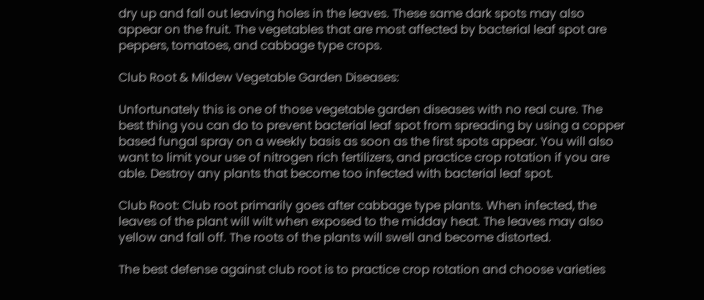dry up and fall out leaving holes in the leaves. These same dark spots may also appear on the fruit. The vegetables that are most affected by bacterial leaf spot are peppers, tomatoes, and cabbage type crops.

Club Root & Mildew Vegetable Garden Diseases:

Unfortunately this is one of those vegetable garden diseases with no real cure. The best thing you can do to prevent bacterial leaf spot from spreading by using a copper based fungal spray on a weekly basis as soon as the first spots appear. You will also want to limit your use of nitrogen rich fertilizers, and practice crop rotation if you are able. Destroy any plants that become too infected with bacterial leaf spot.

Club Root: Club root primarily goes after cabbage type plants. When infected, the leaves of the plant will wilt when exposed to the midday heat. The leaves may also yellow and fall off. The roots of the plants will swell and become distorted.

The best defense against club root is to practice crop rotation and choose varieties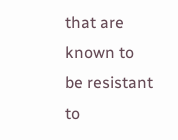that are known to be resistant to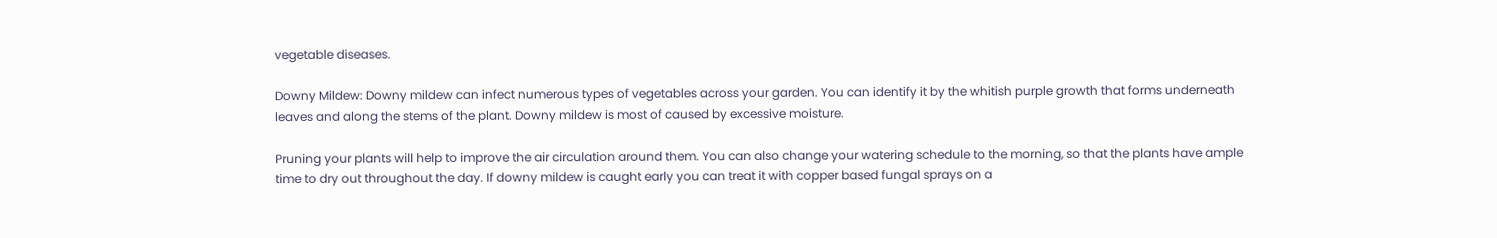vegetable diseases.

Downy Mildew: Downy mildew can infect numerous types of vegetables across your garden. You can identify it by the whitish purple growth that forms underneath leaves and along the stems of the plant. Downy mildew is most of caused by excessive moisture.

Pruning your plants will help to improve the air circulation around them. You can also change your watering schedule to the morning, so that the plants have ample time to dry out throughout the day. If downy mildew is caught early you can treat it with copper based fungal sprays on a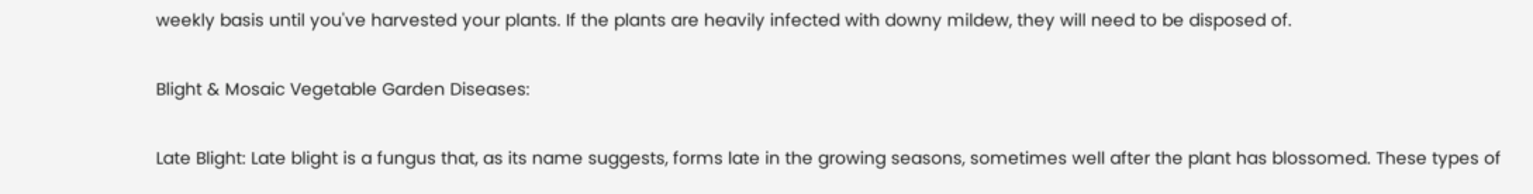weekly basis until you've harvested your plants. If the plants are heavily infected with downy mildew, they will need to be disposed of.

Blight & Mosaic Vegetable Garden Diseases:

Late Blight: Late blight is a fungus that, as its name suggests, forms late in the growing seasons, sometimes well after the plant has blossomed. These types of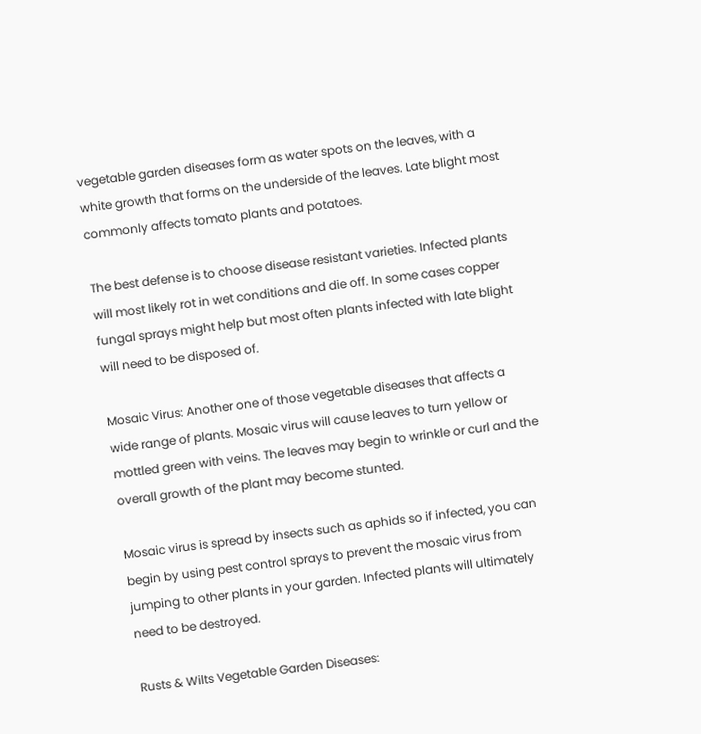vegetable garden diseases form as water spots on the leaves, with a white growth that forms on the underside of the leaves. Late blight most commonly affects tomato plants and potatoes.

The best defense is to choose disease resistant varieties. Infected plants will most likely rot in wet conditions and die off. In some cases copper fungal sprays might help but most often plants infected with late blight will need to be disposed of.

Mosaic Virus: Another one of those vegetable diseases that affects a wide range of plants. Mosaic virus will cause leaves to turn yellow or mottled green with veins. The leaves may begin to wrinkle or curl and the overall growth of the plant may become stunted.

Mosaic virus is spread by insects such as aphids so if infected, you can begin by using pest control sprays to prevent the mosaic virus from jumping to other plants in your garden. Infected plants will ultimately need to be destroyed.

Rusts & Wilts Vegetable Garden Diseases: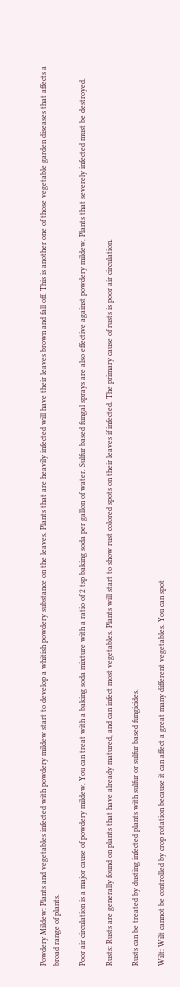Powdery Mildew: Plants and vegetables infected with powdery mildew start to develop a whitish powdery substance on the leaves. Plants that are heavily infected will have their leaves brown and fall off. This is another one of those vegetable garden diseases that affects a broad range of plants.

Poor air circulation is a major cause of powdery mildew. You can treat with a baking soda mixture with a ratio of 2 tsp baking soda per gallon of water. Sulfur based fungal sprays are also effective against powdery mildew. Plants that severely infected must be destroyed.

Rusts: Rusts are generally found on plants that have already matured, and can infect most vegetables. Plants will start to show rust colored spots on their leaves if infected. The primary cause of rusts is poor air circulation.

Rusts can be treated by dusting infected plants with sulfur or sulfur based fungicides.

Wilt: Wilt cannot be controlled by crop rotation because it can affect a great many different vegetables. You can spot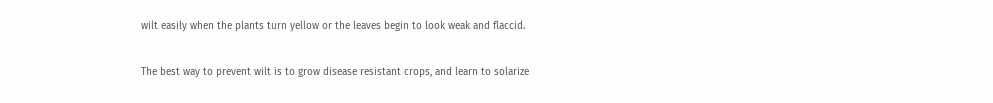wilt easily when the plants turn yellow or the leaves begin to look weak and flaccid.

The best way to prevent wilt is to grow disease resistant crops, and learn to solarize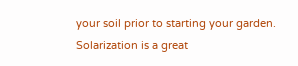your soil prior to starting your garden. Solarization is a great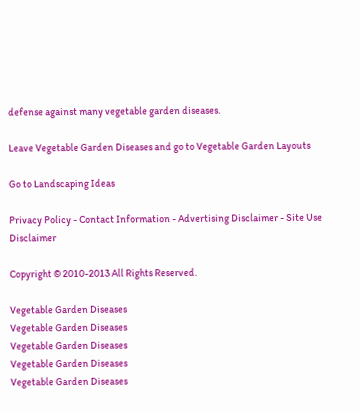defense against many vegetable garden diseases.

Leave Vegetable Garden Diseases and go to Vegetable Garden Layouts

Go to Landscaping Ideas

Privacy Policy - Contact Information - Advertising Disclaimer - Site Use Disclaimer

Copyright © 2010-2013 All Rights Reserved.

Vegetable Garden Diseases
Vegetable Garden Diseases
Vegetable Garden Diseases
Vegetable Garden Diseases
Vegetable Garden Diseases